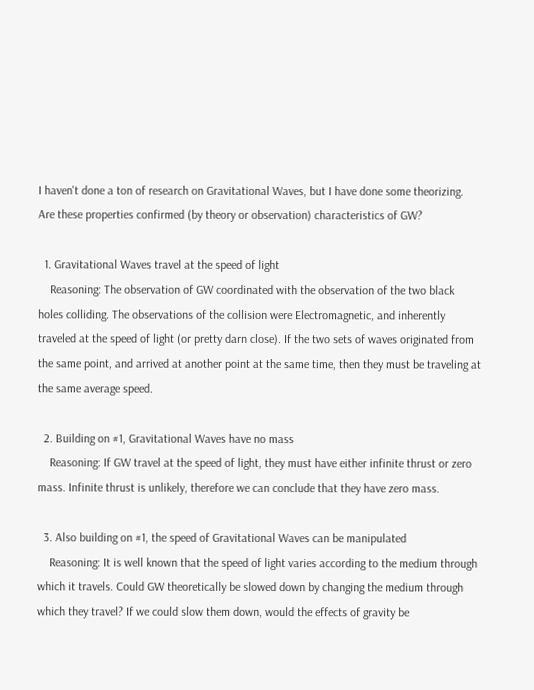I haven't done a ton of research on Gravitational Waves, but I have done some theorizing. Are these properties confirmed (by theory or observation) characteristics of GW?

  1. Gravitational Waves travel at the speed of light
    Reasoning: The observation of GW coordinated with the observation of the two black holes colliding. The observations of the collision were Electromagnetic, and inherently traveled at the speed of light (or pretty darn close). If the two sets of waves originated from the same point, and arrived at another point at the same time, then they must be traveling at the same average speed.

  2. Building on #1, Gravitational Waves have no mass
    Reasoning: If GW travel at the speed of light, they must have either infinite thrust or zero mass. Infinite thrust is unlikely, therefore we can conclude that they have zero mass.

  3. Also building on #1, the speed of Gravitational Waves can be manipulated
    Reasoning: It is well known that the speed of light varies according to the medium through which it travels. Could GW theoretically be slowed down by changing the medium through which they travel? If we could slow them down, would the effects of gravity be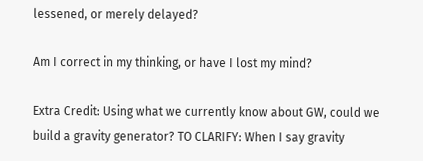lessened, or merely delayed?

Am I correct in my thinking, or have I lost my mind?

Extra Credit: Using what we currently know about GW, could we build a gravity generator? TO CLARIFY: When I say gravity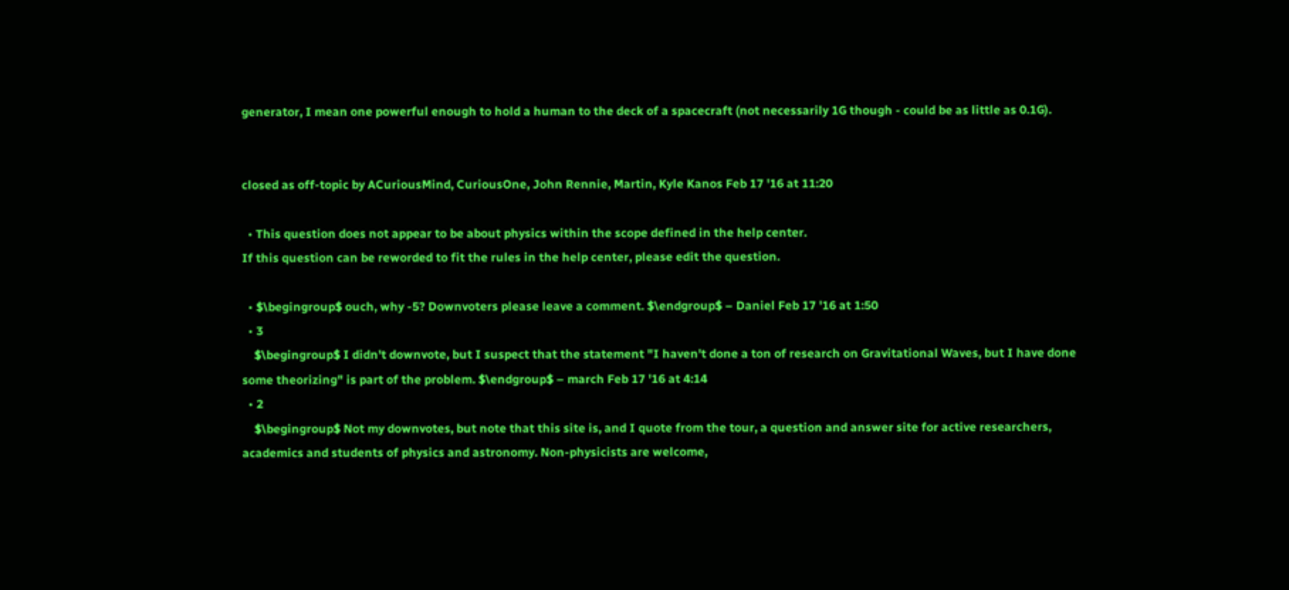generator, I mean one powerful enough to hold a human to the deck of a spacecraft (not necessarily 1G though - could be as little as 0.1G).


closed as off-topic by ACuriousMind, CuriousOne, John Rennie, Martin, Kyle Kanos Feb 17 '16 at 11:20

  • This question does not appear to be about physics within the scope defined in the help center.
If this question can be reworded to fit the rules in the help center, please edit the question.

  • $\begingroup$ ouch, why -5? Downvoters please leave a comment. $\endgroup$ – Daniel Feb 17 '16 at 1:50
  • 3
    $\begingroup$ I didn't downvote, but I suspect that the statement "I haven't done a ton of research on Gravitational Waves, but I have done some theorizing" is part of the problem. $\endgroup$ – march Feb 17 '16 at 4:14
  • 2
    $\begingroup$ Not my downvotes, but note that this site is, and I quote from the tour, a question and answer site for active researchers, academics and students of physics and astronomy. Non-physicists are welcome,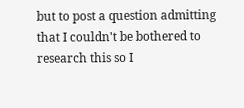but to post a question admitting that I couldn't be bothered to research this so I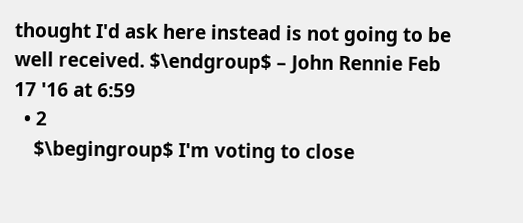thought I'd ask here instead is not going to be well received. $\endgroup$ – John Rennie Feb 17 '16 at 6:59
  • 2
    $\begingroup$ I'm voting to close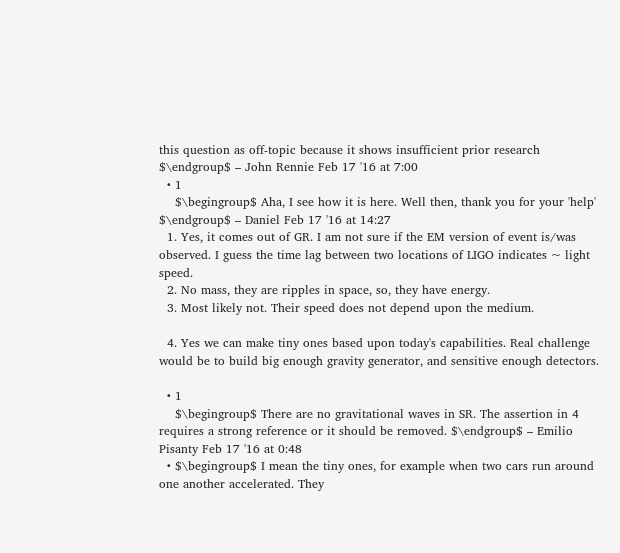this question as off-topic because it shows insufficient prior research $\endgroup$ – John Rennie Feb 17 '16 at 7:00
  • 1
    $\begingroup$ Aha, I see how it is here. Well then, thank you for your 'help' $\endgroup$ – Daniel Feb 17 '16 at 14:27
  1. Yes, it comes out of GR. I am not sure if the EM version of event is/was observed. I guess the time lag between two locations of LIGO indicates ~ light speed.
  2. No mass, they are ripples in space, so, they have energy.
  3. Most likely not. Their speed does not depend upon the medium.

  4. Yes we can make tiny ones based upon today's capabilities. Real challenge would be to build big enough gravity generator, and sensitive enough detectors.

  • 1
    $\begingroup$ There are no gravitational waves in SR. The assertion in 4 requires a strong reference or it should be removed. $\endgroup$ – Emilio Pisanty Feb 17 '16 at 0:48
  • $\begingroup$ I mean the tiny ones, for example when two cars run around one another accelerated. They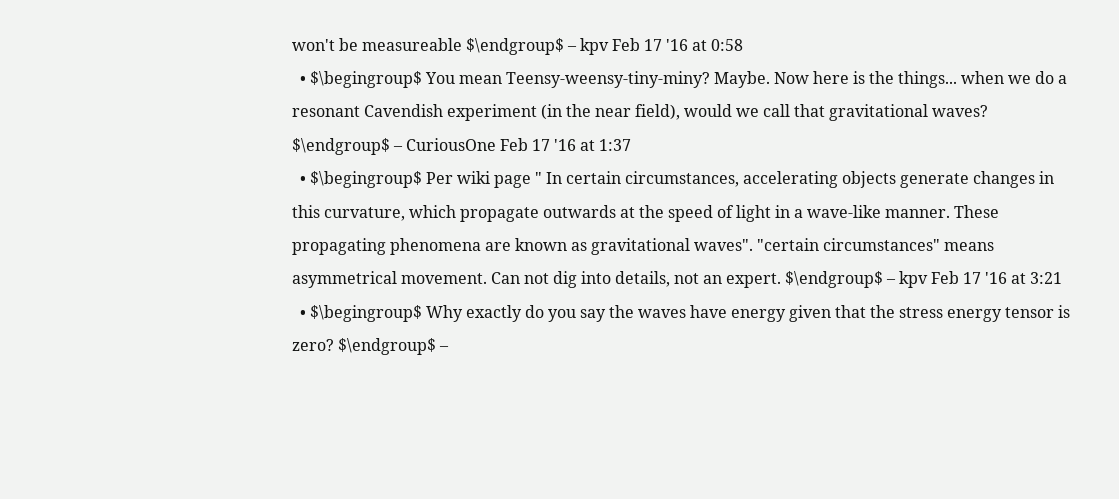won't be measureable $\endgroup$ – kpv Feb 17 '16 at 0:58
  • $\begingroup$ You mean Teensy-weensy-tiny-miny? Maybe. Now here is the things... when we do a resonant Cavendish experiment (in the near field), would we call that gravitational waves? $\endgroup$ – CuriousOne Feb 17 '16 at 1:37
  • $\begingroup$ Per wiki page " In certain circumstances, accelerating objects generate changes in this curvature, which propagate outwards at the speed of light in a wave-like manner. These propagating phenomena are known as gravitational waves". "certain circumstances" means asymmetrical movement. Can not dig into details, not an expert. $\endgroup$ – kpv Feb 17 '16 at 3:21
  • $\begingroup$ Why exactly do you say the waves have energy given that the stress energy tensor is zero? $\endgroup$ –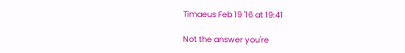Timaeus Feb 19 '16 at 19:41

Not the answer you're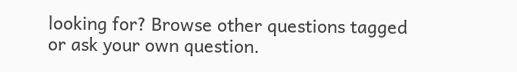looking for? Browse other questions tagged or ask your own question.